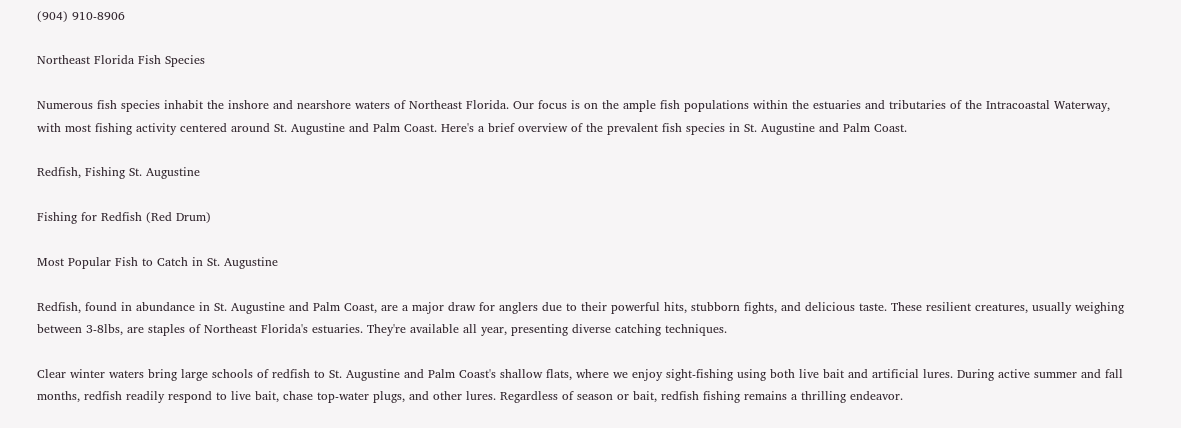(904) 910-8906

Northeast Florida Fish Species

Numerous fish species inhabit the inshore and nearshore waters of Northeast Florida. Our focus is on the ample fish populations within the estuaries and tributaries of the Intracoastal Waterway, with most fishing activity centered around St. Augustine and Palm Coast. Here's a brief overview of the prevalent fish species in St. Augustine and Palm Coast.

Redfish, Fishing St. Augustine

Fishing for Redfish (Red Drum)

Most Popular Fish to Catch in St. Augustine

Redfish, found in abundance in St. Augustine and Palm Coast, are a major draw for anglers due to their powerful hits, stubborn fights, and delicious taste. These resilient creatures, usually weighing between 3-8lbs, are staples of Northeast Florida's estuaries. They're available all year, presenting diverse catching techniques.

Clear winter waters bring large schools of redfish to St. Augustine and Palm Coast's shallow flats, where we enjoy sight-fishing using both live bait and artificial lures. During active summer and fall months, redfish readily respond to live bait, chase top-water plugs, and other lures. Regardless of season or bait, redfish fishing remains a thrilling endeavor.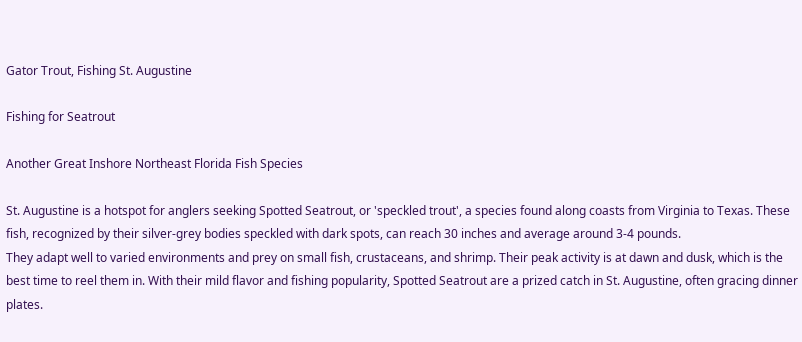Gator Trout, Fishing St. Augustine

Fishing for Seatrout

Another Great Inshore Northeast Florida Fish Species

St. Augustine is a hotspot for anglers seeking Spotted Seatrout, or 'speckled trout', a species found along coasts from Virginia to Texas. These fish, recognized by their silver-grey bodies speckled with dark spots, can reach 30 inches and average around 3-4 pounds.
They adapt well to varied environments and prey on small fish, crustaceans, and shrimp. Their peak activity is at dawn and dusk, which is the best time to reel them in. With their mild flavor and fishing popularity, Spotted Seatrout are a prized catch in St. Augustine, often gracing dinner plates.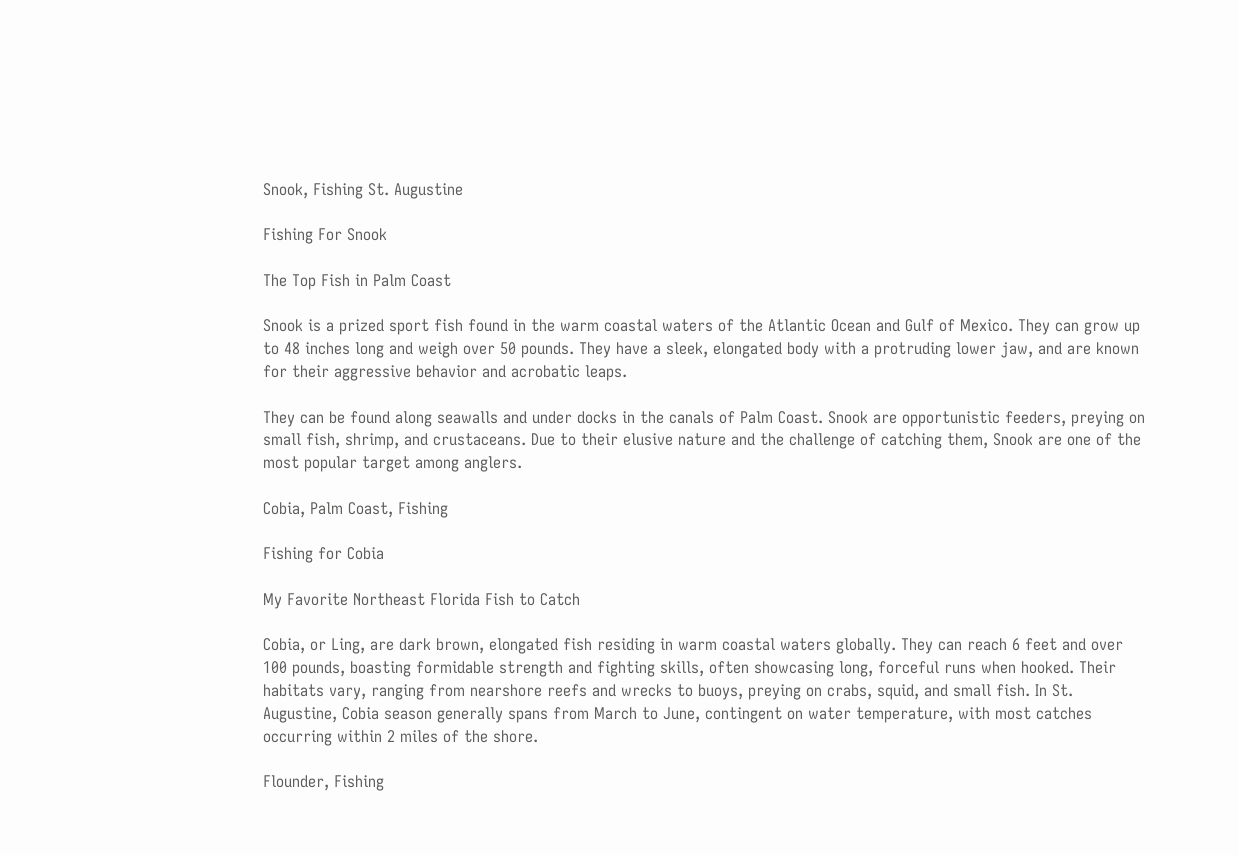Snook, Fishing St. Augustine

Fishing For Snook

The Top Fish in Palm Coast

Snook is a prized sport fish found in the warm coastal waters of the Atlantic Ocean and Gulf of Mexico. They can grow up to 48 inches long and weigh over 50 pounds. They have a sleek, elongated body with a protruding lower jaw, and are known for their aggressive behavior and acrobatic leaps.

They can be found along seawalls and under docks in the canals of Palm Coast. Snook are opportunistic feeders, preying on small fish, shrimp, and crustaceans. Due to their elusive nature and the challenge of catching them, Snook are one of the most popular target among anglers.

Cobia, Palm Coast, Fishing

Fishing for Cobia

My Favorite Northeast Florida Fish to Catch

Cobia, or Ling, are dark brown, elongated fish residing in warm coastal waters globally. They can reach 6 feet and over 100 pounds, boasting formidable strength and fighting skills, often showcasing long, forceful runs when hooked. Their habitats vary, ranging from nearshore reefs and wrecks to buoys, preying on crabs, squid, and small fish. In St. Augustine, Cobia season generally spans from March to June, contingent on water temperature, with most catches occurring within 2 miles of the shore.

Flounder, Fishing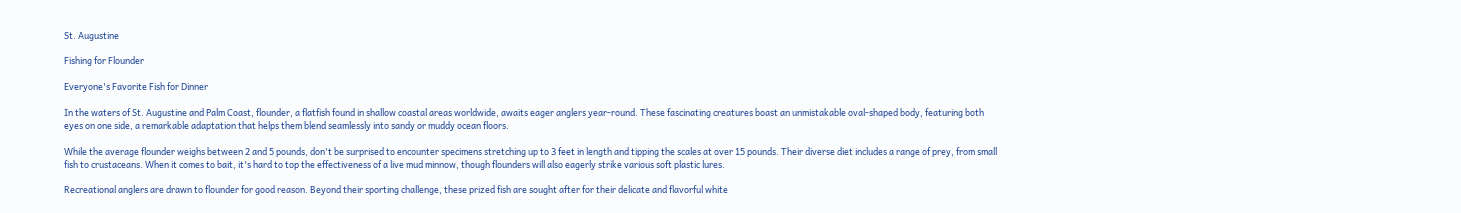St. Augustine

Fishing for Flounder

Everyone's Favorite Fish for Dinner

In the waters of St. Augustine and Palm Coast, flounder, a flatfish found in shallow coastal areas worldwide, awaits eager anglers year-round. These fascinating creatures boast an unmistakable oval-shaped body, featuring both eyes on one side, a remarkable adaptation that helps them blend seamlessly into sandy or muddy ocean floors.

While the average flounder weighs between 2 and 5 pounds, don't be surprised to encounter specimens stretching up to 3 feet in length and tipping the scales at over 15 pounds. Their diverse diet includes a range of prey, from small fish to crustaceans. When it comes to bait, it's hard to top the effectiveness of a live mud minnow, though flounders will also eagerly strike various soft plastic lures.

Recreational anglers are drawn to flounder for good reason. Beyond their sporting challenge, these prized fish are sought after for their delicate and flavorful white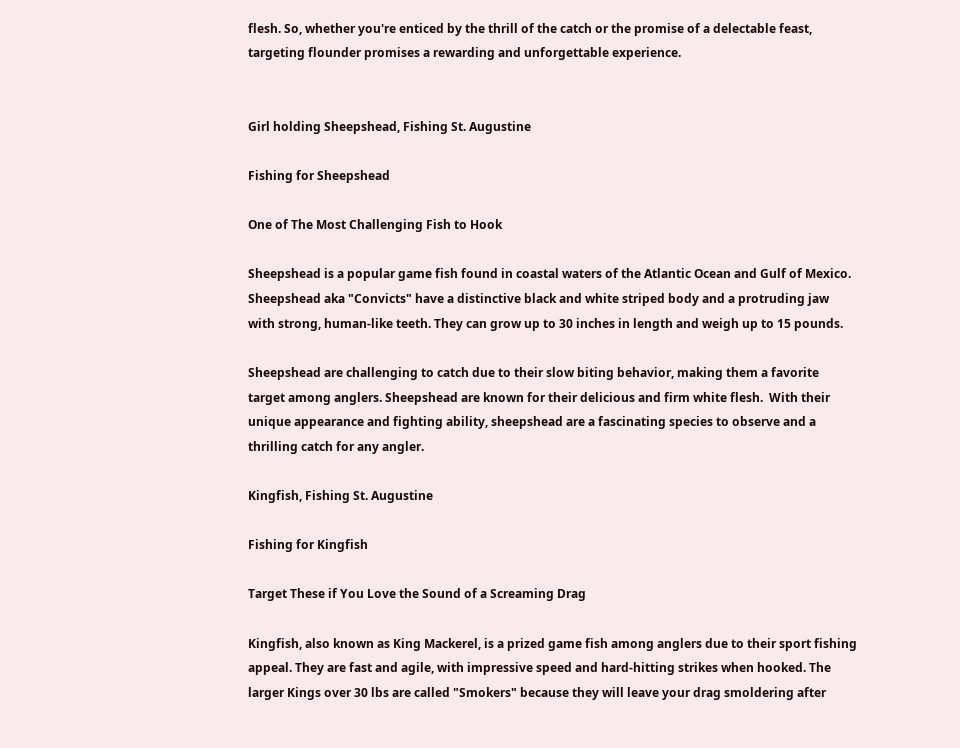flesh. So, whether you're enticed by the thrill of the catch or the promise of a delectable feast, targeting flounder promises a rewarding and unforgettable experience.


Girl holding Sheepshead, Fishing St. Augustine

Fishing for Sheepshead

One of The Most Challenging Fish to Hook

Sheepshead is a popular game fish found in coastal waters of the Atlantic Ocean and Gulf of Mexico. Sheepshead aka "Convicts" have a distinctive black and white striped body and a protruding jaw with strong, human-like teeth. They can grow up to 30 inches in length and weigh up to 15 pounds.

Sheepshead are challenging to catch due to their slow biting behavior, making them a favorite target among anglers. Sheepshead are known for their delicious and firm white flesh.  With their unique appearance and fighting ability, sheepshead are a fascinating species to observe and a thrilling catch for any angler.

Kingfish, Fishing St. Augustine

Fishing for Kingfish

Target These if You Love the Sound of a Screaming Drag

Kingfish, also known as King Mackerel, is a prized game fish among anglers due to their sport fishing appeal. They are fast and agile, with impressive speed and hard-hitting strikes when hooked. The larger Kings over 30 lbs are called "Smokers" because they will leave your drag smoldering after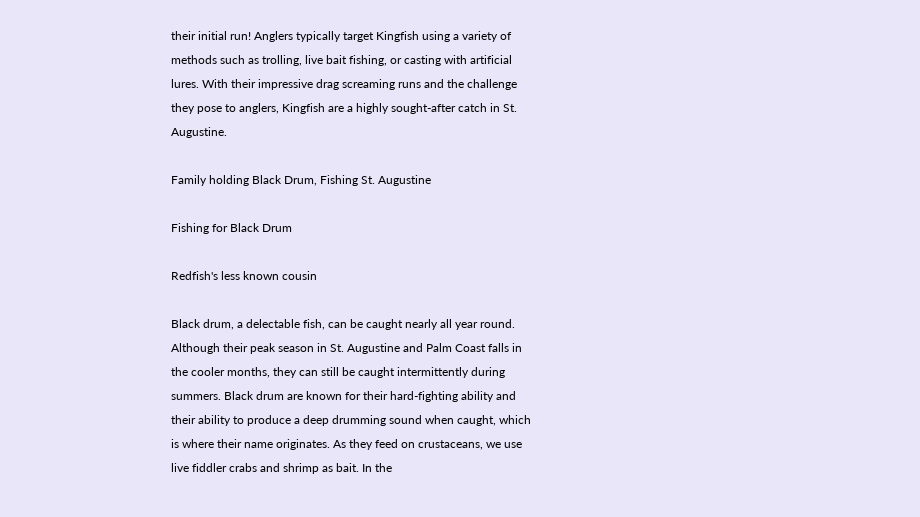their initial run! Anglers typically target Kingfish using a variety of methods such as trolling, live bait fishing, or casting with artificial lures. With their impressive drag screaming runs and the challenge they pose to anglers, Kingfish are a highly sought-after catch in St. Augustine.

Family holding Black Drum, Fishing St. Augustine

Fishing for Black Drum

Redfish's less known cousin

Black drum, a delectable fish, can be caught nearly all year round. Although their peak season in St. Augustine and Palm Coast falls in the cooler months, they can still be caught intermittently during summers. Black drum are known for their hard-fighting ability and their ability to produce a deep drumming sound when caught, which is where their name originates. As they feed on crustaceans, we use live fiddler crabs and shrimp as bait. In the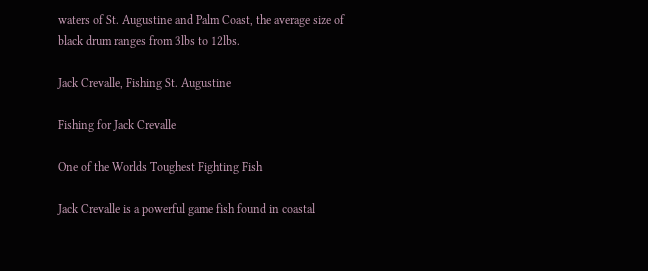waters of St. Augustine and Palm Coast, the average size of black drum ranges from 3lbs to 12lbs.

Jack Crevalle, Fishing St. Augustine

Fishing for Jack Crevalle

One of the Worlds Toughest Fighting Fish

Jack Crevalle is a powerful game fish found in coastal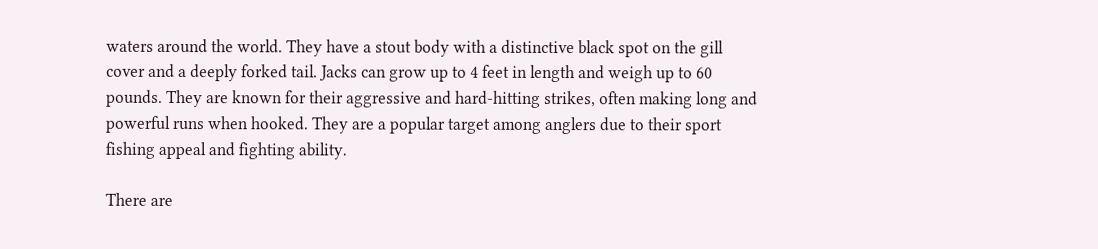waters around the world. They have a stout body with a distinctive black spot on the gill cover and a deeply forked tail. Jacks can grow up to 4 feet in length and weigh up to 60 pounds. They are known for their aggressive and hard-hitting strikes, often making long and powerful runs when hooked. They are a popular target among anglers due to their sport fishing appeal and fighting ability.

There are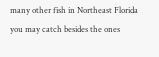many other fish in Northeast Florida you may catch besides the ones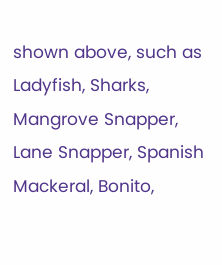shown above, such as Ladyfish, Sharks, Mangrove Snapper, Lane Snapper, Spanish Mackeral, Bonito,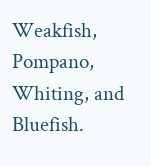Weakfish, Pompano, Whiting, and Bluefish.